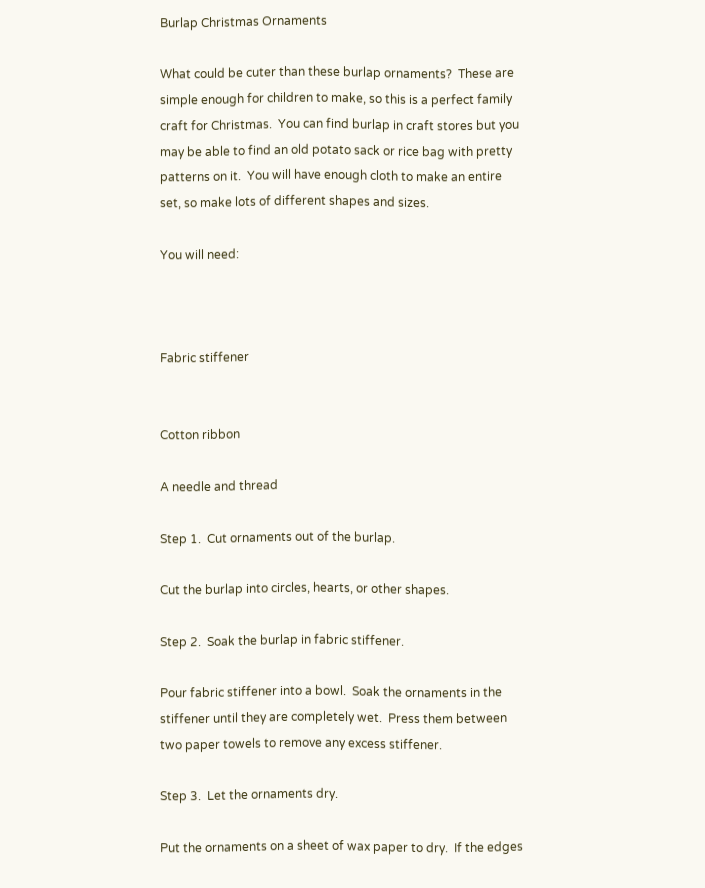Burlap Christmas Ornaments

What could be cuter than these burlap ornaments?  These are simple enough for children to make, so this is a perfect family craft for Christmas.  You can find burlap in craft stores but you may be able to find an old potato sack or rice bag with pretty patterns on it.  You will have enough cloth to make an entire set, so make lots of different shapes and sizes.

You will need:



Fabric stiffener


Cotton ribbon

A needle and thread

Step 1.  Cut ornaments out of the burlap.

Cut the burlap into circles, hearts, or other shapes.

Step 2.  Soak the burlap in fabric stiffener.

Pour fabric stiffener into a bowl.  Soak the ornaments in the stiffener until they are completely wet.  Press them between two paper towels to remove any excess stiffener.

Step 3.  Let the ornaments dry.

Put the ornaments on a sheet of wax paper to dry.  If the edges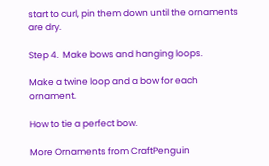start to curl, pin them down until the ornaments are dry.

Step 4.  Make bows and hanging loops.

Make a twine loop and a bow for each ornament.

How to tie a perfect bow.

More Ornaments from CraftPenguin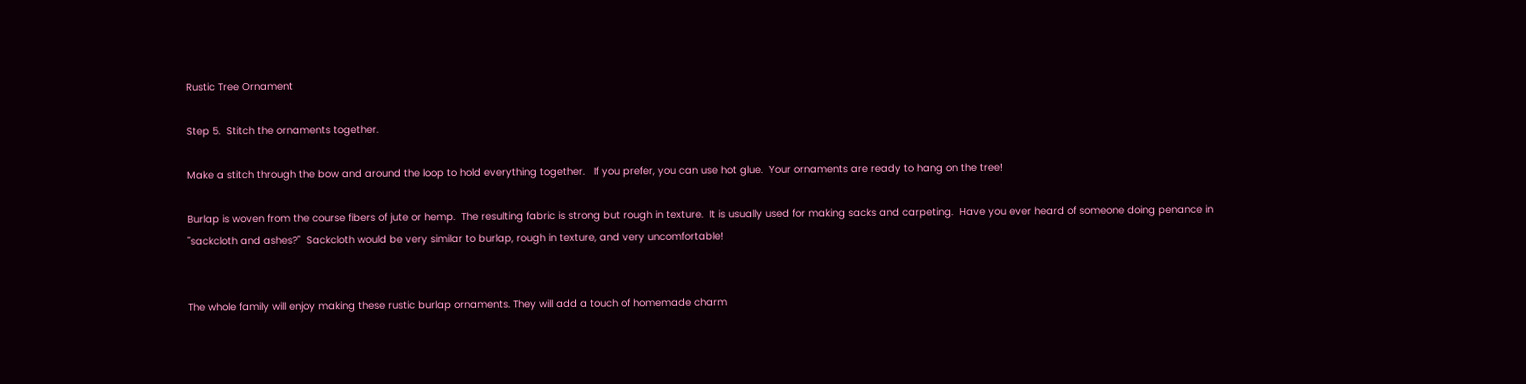Rustic Tree Ornament

Step 5.  Stitch the ornaments together.

Make a stitch through the bow and around the loop to hold everything together.   If you prefer, you can use hot glue.  Your ornaments are ready to hang on the tree!

Burlap is woven from the course fibers of jute or hemp.  The resulting fabric is strong but rough in texture.  It is usually used for making sacks and carpeting.  Have you ever heard of someone doing penance in "sackcloth and ashes?"  Sackcloth would be very similar to burlap, rough in texture, and very uncomfortable!


The whole family will enjoy making these rustic burlap ornaments. They will add a touch of homemade charm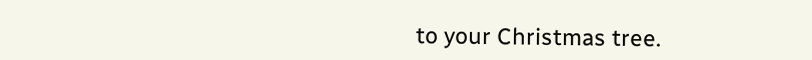to your Christmas tree.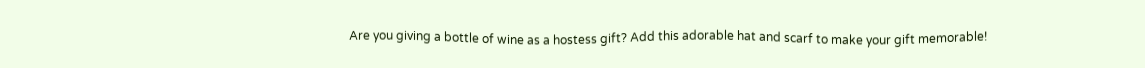Are you giving a bottle of wine as a hostess gift? Add this adorable hat and scarf to make your gift memorable!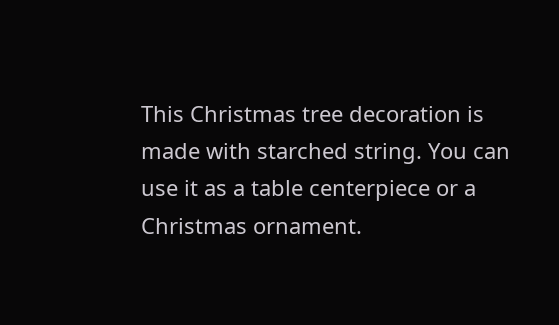This Christmas tree decoration is made with starched string. You can use it as a table centerpiece or a Christmas ornament.